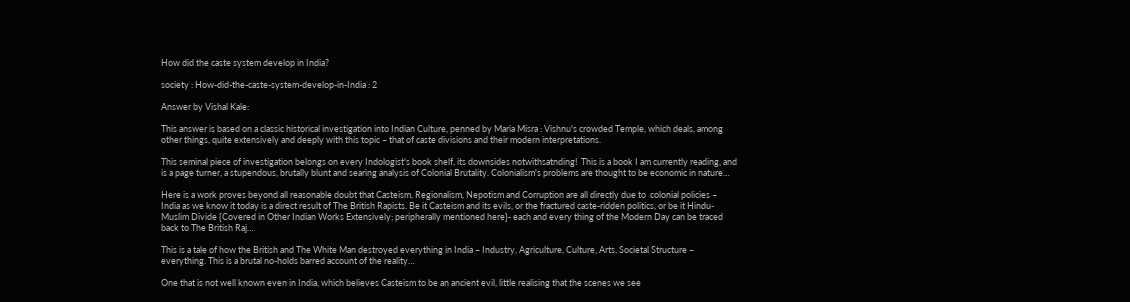How did the caste system develop in India?

society : How-did-the-caste-system-develop-in-India : 2

Answer by Vishal Kale:

This answer is based on a classic historical investigation into Indian Culture, penned by Maria Misra : Vishnu's crowded Temple, which deals, among other things, quite extensively and deeply with this topic – that of caste divisions and their modern interpretations.

This seminal piece of investigation belongs on every Indologist's book shelf, its downsides notwithsatnding!  This is a book I am currently reading, and is a page turner, a stupendous, brutally blunt and searing analysis of Colonial Brutality. Colonialism's problems are thought to be economic in nature…

Here is a work proves beyond all reasonable doubt that Casteism, Regionalism, Nepotism and Corruption are all directly due to  colonial policies – India as we know it today is a direct result of The British Rapists. Be it Casteism and its evils, or the fractured caste-ridden politics, or be it Hindu-Muslim Divide {Covered in Other Indian Works Extensively; peripherally mentioned here}- each and every thing of the Modern Day can be traced back to The British Raj…

This is a tale of how the British and The White Man destroyed everything in India – Industry, Agriculture, Culture, Arts, Societal Structure – everything. This is a brutal no-holds barred account of the reality…

One that is not well known even in India, which believes Casteism to be an ancient evil, little realising that the scenes we see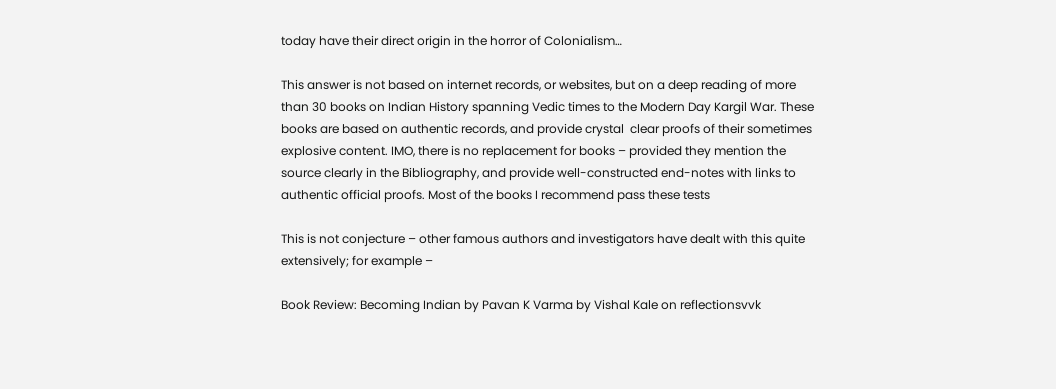today have their direct origin in the horror of Colonialism…

This answer is not based on internet records, or websites, but on a deep reading of more than 30 books on Indian History spanning Vedic times to the Modern Day Kargil War. These books are based on authentic records, and provide crystal  clear proofs of their sometimes explosive content. IMO, there is no replacement for books – provided they mention the source clearly in the Bibliography, and provide well-constructed end-notes with links to authentic official proofs. Most of the books I recommend pass these tests

This is not conjecture – other famous authors and investigators have dealt with this quite extensively; for example –

Book Review: Becoming Indian by Pavan K Varma by Vishal Kale on reflectionsvvk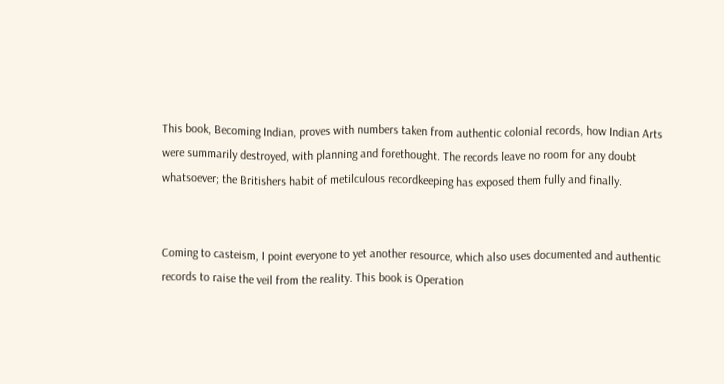This book, Becoming Indian, proves with numbers taken from authentic colonial records, how Indian Arts were summarily destroyed, with planning and forethought. The records leave no room for any doubt whatsoever; the Britishers habit of metilculous recordkeeping has exposed them fully and finally.


Coming to casteism, I point everyone to yet another resource, which also uses documented and authentic records to raise the veil from the reality. This book is Operation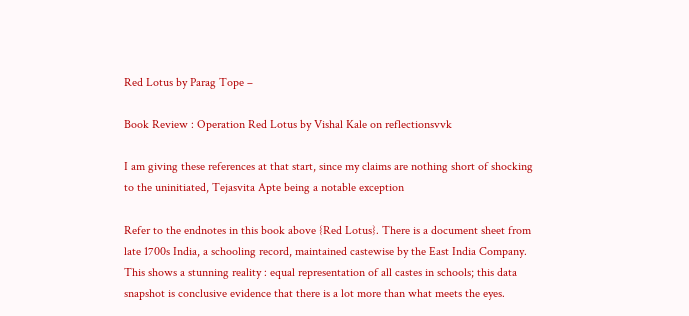Red Lotus by Parag Tope –

Book Review : Operation Red Lotus by Vishal Kale on reflectionsvvk

I am giving these references at that start, since my claims are nothing short of shocking to the uninitiated, Tejasvita Apte being a notable exception

Refer to the endnotes in this book above {Red Lotus}. There is a document sheet from late 1700s India, a schooling record, maintained castewise by the East India Company. This shows a stunning reality : equal representation of all castes in schools; this data snapshot is conclusive evidence that there is a lot more than what meets the eyes.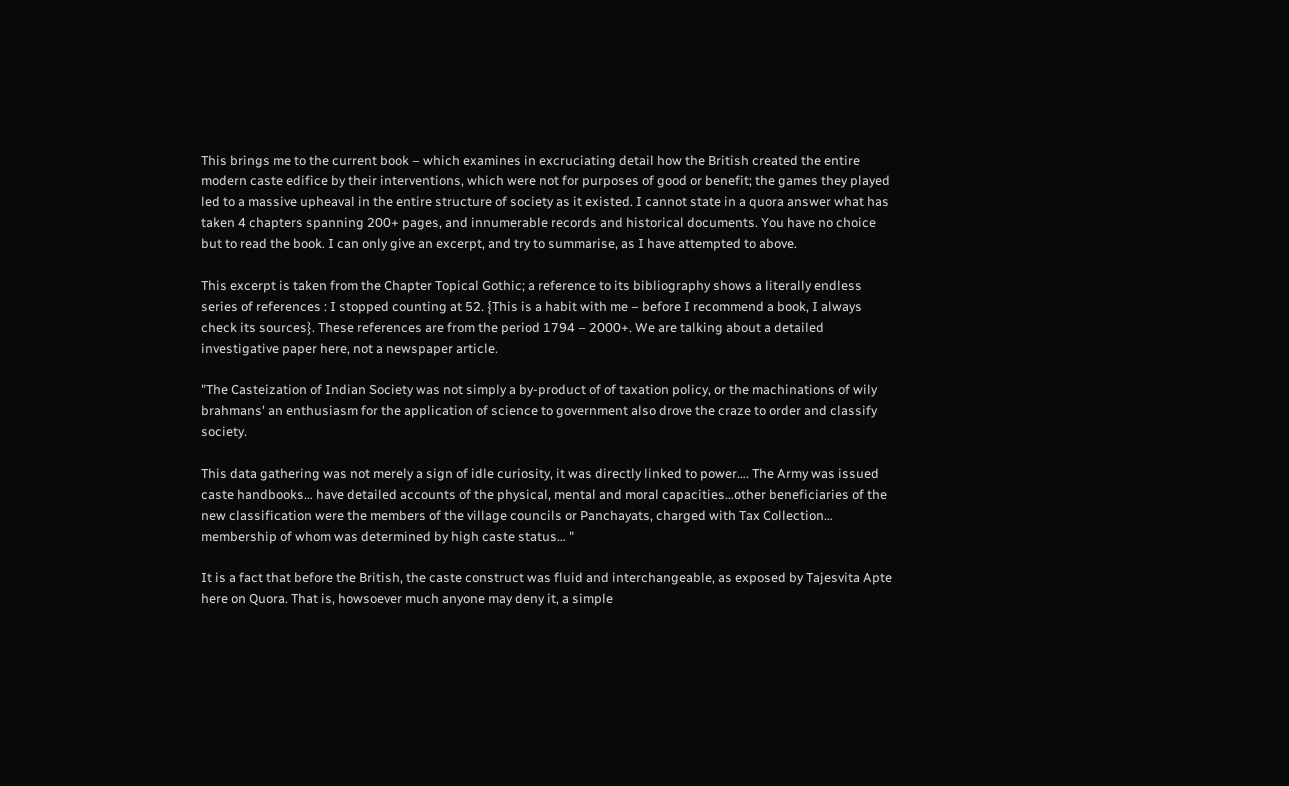This brings me to the current book – which examines in excruciating detail how the British created the entire modern caste edifice by their interventions, which were not for purposes of good or benefit; the games they played led to a massive upheaval in the entire structure of society as it existed. I cannot state in a quora answer what has taken 4 chapters spanning 200+ pages, and innumerable records and historical documents. You have no choice but to read the book. I can only give an excerpt, and try to summarise, as I have attempted to above.

This excerpt is taken from the Chapter Topical Gothic; a reference to its bibliography shows a literally endless series of references : I stopped counting at 52. {This is a habit with me – before I recommend a book, I always check its sources}. These references are from the period 1794 – 2000+. We are talking about a detailed investigative paper here, not a newspaper article.

"The Casteization of Indian Society was not simply a by-product of of taxation policy, or the machinations of wily brahmans' an enthusiasm for the application of science to government also drove the craze to order and classify society.

This data gathering was not merely a sign of idle curiosity, it was directly linked to power…. The Army was issued caste handbooks… have detailed accounts of the physical, mental and moral capacities…other beneficiaries of the new classification were the members of the village councils or Panchayats, charged with Tax Collection… membership of whom was determined by high caste status… "

It is a fact that before the British, the caste construct was fluid and interchangeable, as exposed by Tajesvita Apte here on Quora. That is, howsoever much anyone may deny it, a simple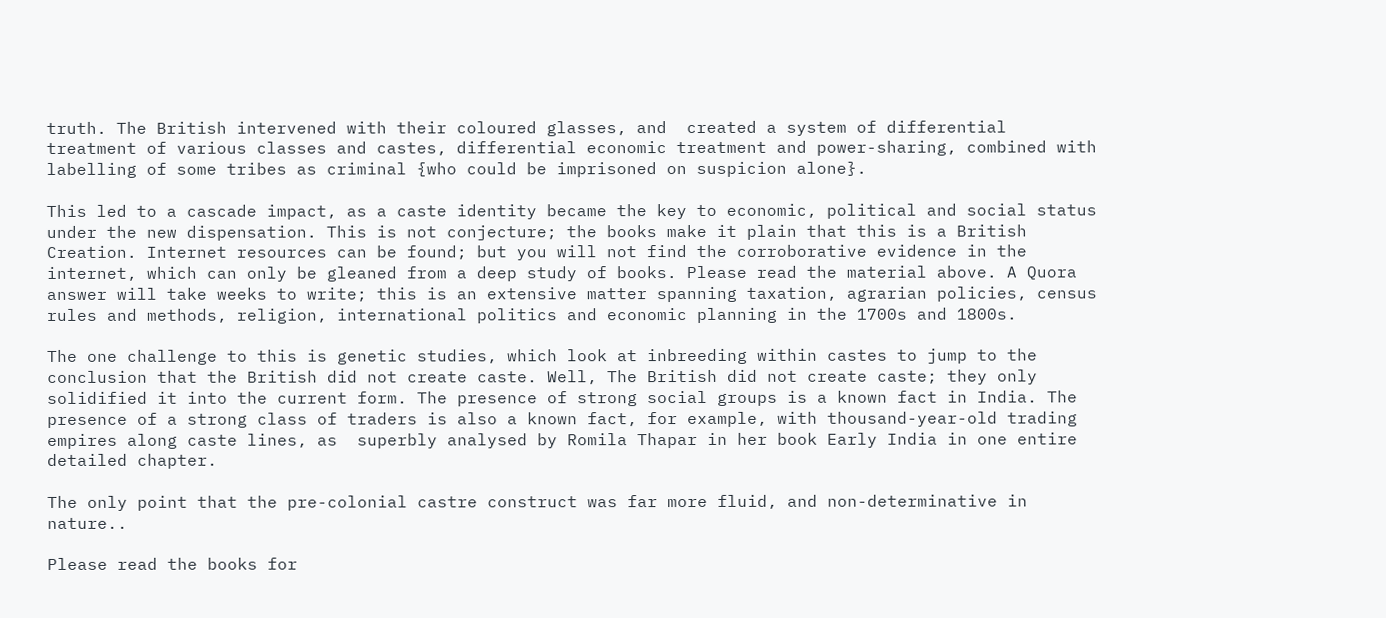truth. The British intervened with their coloured glasses, and  created a system of differential treatment of various classes and castes, differential economic treatment and power-sharing, combined with labelling of some tribes as criminal {who could be imprisoned on suspicion alone}.

This led to a cascade impact, as a caste identity became the key to economic, political and social status under the new dispensation. This is not conjecture; the books make it plain that this is a British Creation. Internet resources can be found; but you will not find the corroborative evidence in the internet, which can only be gleaned from a deep study of books. Please read the material above. A Quora answer will take weeks to write; this is an extensive matter spanning taxation, agrarian policies, census rules and methods, religion, international politics and economic planning in the 1700s and 1800s.

The one challenge to this is genetic studies, which look at inbreeding within castes to jump to the conclusion that the British did not create caste. Well, The British did not create caste; they only solidified it into the current form. The presence of strong social groups is a known fact in India. The presence of a strong class of traders is also a known fact, for example, with thousand-year-old trading empires along caste lines, as  superbly analysed by Romila Thapar in her book Early India in one entire detailed chapter.

The only point that the pre-colonial castre construct was far more fluid, and non-determinative in nature..

Please read the books for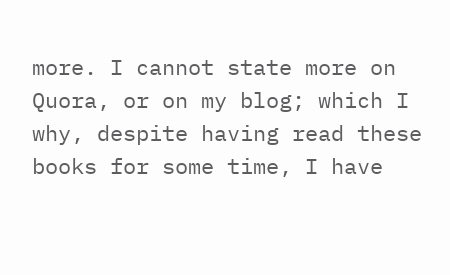more. I cannot state more on Quora, or on my blog; which I why, despite having read these books for some time, I have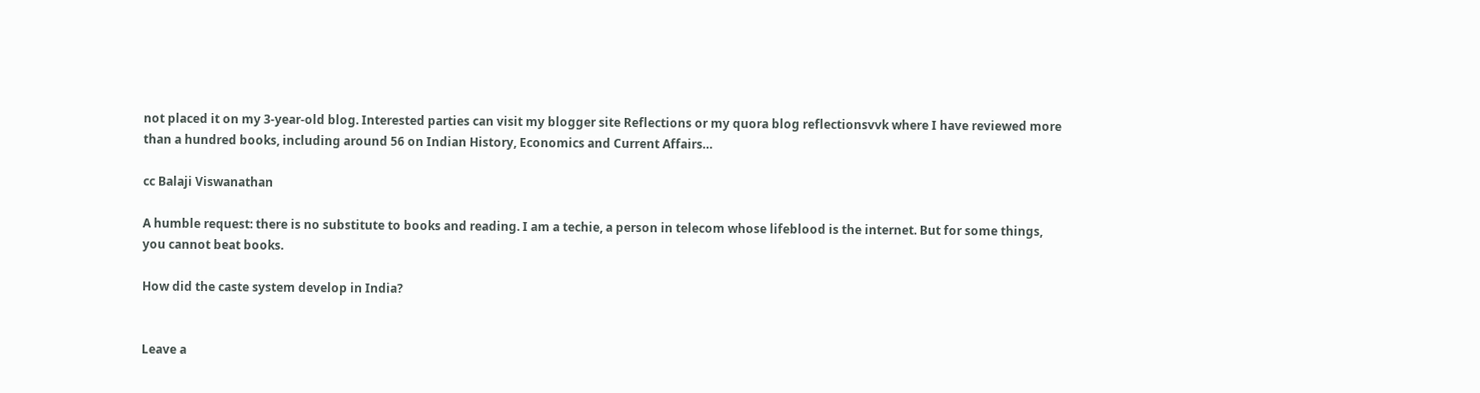not placed it on my 3-year-old blog. Interested parties can visit my blogger site Reflections or my quora blog reflectionsvvk where I have reviewed more than a hundred books, including around 56 on Indian History, Economics and Current Affairs…

cc Balaji Viswanathan

A humble request: there is no substitute to books and reading. I am a techie, a person in telecom whose lifeblood is the internet. But for some things, you cannot beat books.

How did the caste system develop in India?


Leave a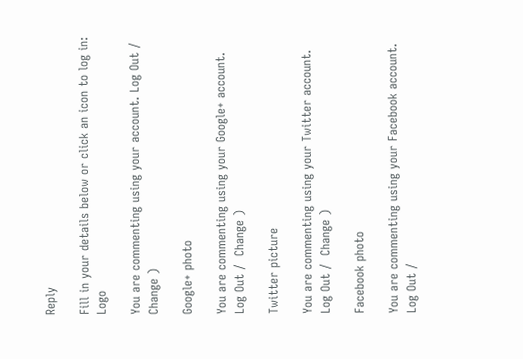Reply

Fill in your details below or click an icon to log in: Logo

You are commenting using your account. Log Out /  Change )

Google+ photo

You are commenting using your Google+ account. Log Out /  Change )

Twitter picture

You are commenting using your Twitter account. Log Out /  Change )

Facebook photo

You are commenting using your Facebook account. Log Out /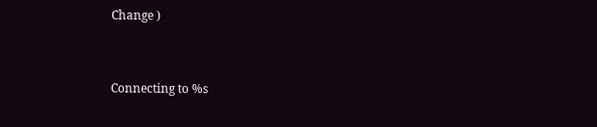Change )


Connecting to %s